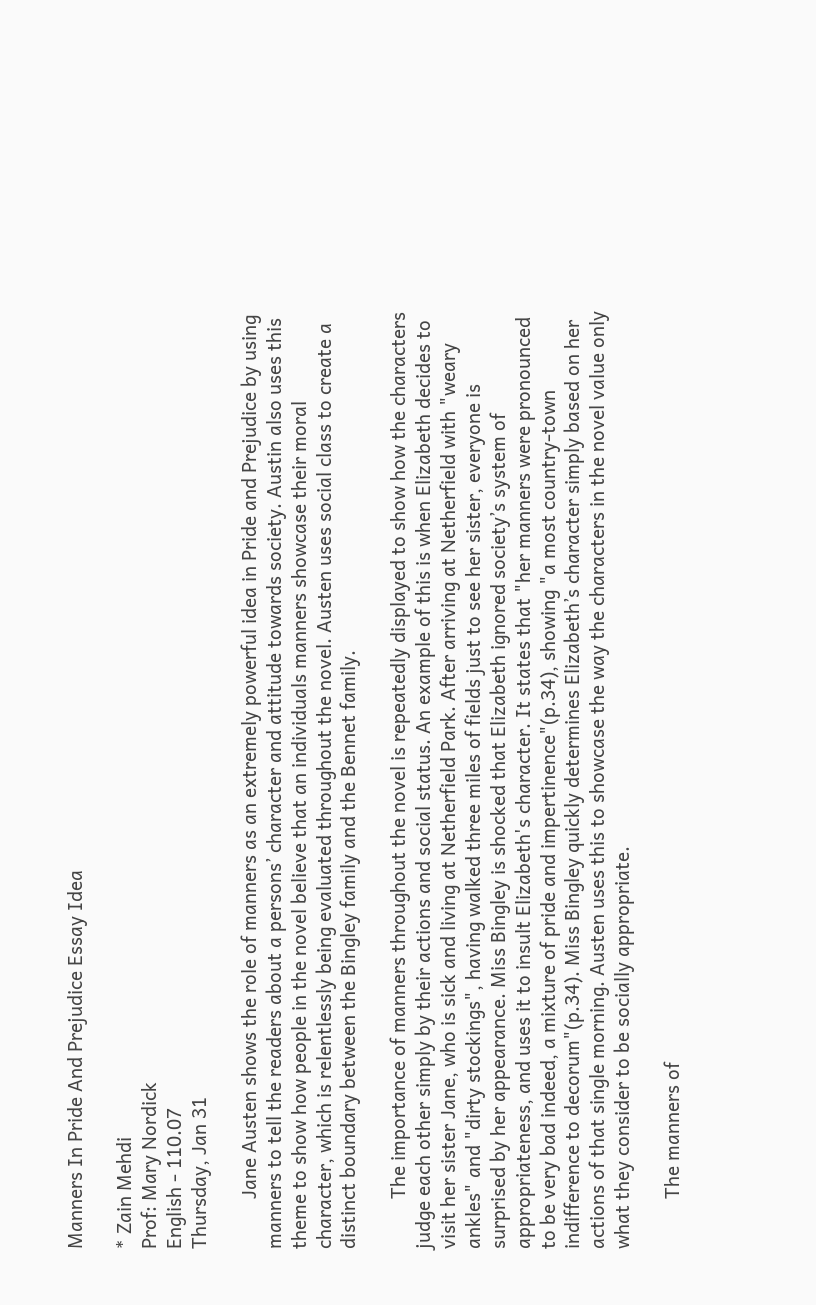Manners In Pride And Prejudice Essay Idea

* Zain Mehdi
Prof: Mary Nordick
English - 110.07
Thursday, Jan 31

          Jane Austen shows the role of manners as an extremely powerful idea in Pride and Prejudice by using manners to tell the readers about a persons’ character and attitude towards society. Austin also uses this theme to show how people in the novel believe that an individuals manners showcase their moral character, which is relentlessly being evaluated throughout the novel. Austen uses social class to create a distinct boundary between the Bingley family and the Bennet family.

          The importance of manners throughout the novel is repeatedly displayed to show how the characters judge each other simply by their actions and social status. An example of this is when Elizabeth decides to visit her sister Jane, who is sick and living at Netherfield Park. After arriving at Netherfield with "weary ankles" and "dirty stockings", having walked three miles of fields just to see her sister, everyone is surprised by her appearance. Miss Bingley is shocked that Elizabeth ignored society’s system of appropriateness, and uses it to insult Elizabeth's character. It states that "her manners were pronounced to be very bad indeed, a mixture of pride and impertinence"(p.34), showing "a most country-town indifference to decorum"(p.34). Miss Bingley quickly determines Elizabeth’s character simply based on her actions of that single morning. Austen uses this to showcase the way the characters in the novel value only what they consider to be socially appropriate.

          The manners of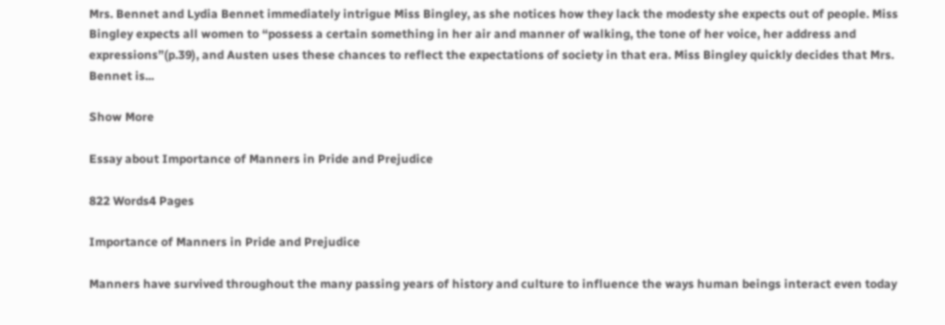Mrs. Bennet and Lydia Bennet immediately intrigue Miss Bingley, as she notices how they lack the modesty she expects out of people. Miss Bingley expects all women to “possess a certain something in her air and manner of walking, the tone of her voice, her address and expressions”(p.39), and Austen uses these chances to reflect the expectations of society in that era. Miss Bingley quickly decides that Mrs. Bennet is...

Show More

Essay about Importance of Manners in Pride and Prejudice

822 Words4 Pages

Importance of Manners in Pride and Prejudice

Manners have survived throughout the many passing years of history and culture to influence the ways human beings interact even today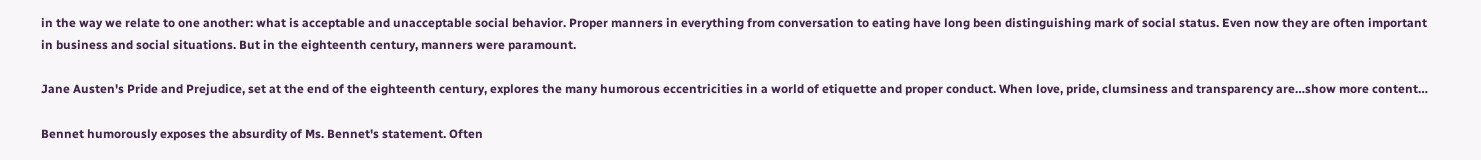in the way we relate to one another: what is acceptable and unacceptable social behavior. Proper manners in everything from conversation to eating have long been distinguishing mark of social status. Even now they are often important in business and social situations. But in the eighteenth century, manners were paramount.

Jane Austen's Pride and Prejudice, set at the end of the eighteenth century, explores the many humorous eccentricities in a world of etiquette and proper conduct. When love, pride, clumsiness and transparency are…show more content…

Bennet humorously exposes the absurdity of Ms. Bennet's statement. Often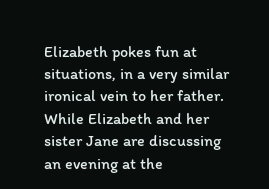Elizabeth pokes fun at situations, in a very similar ironical vein to her father. While Elizabeth and her sister Jane are discussing an evening at the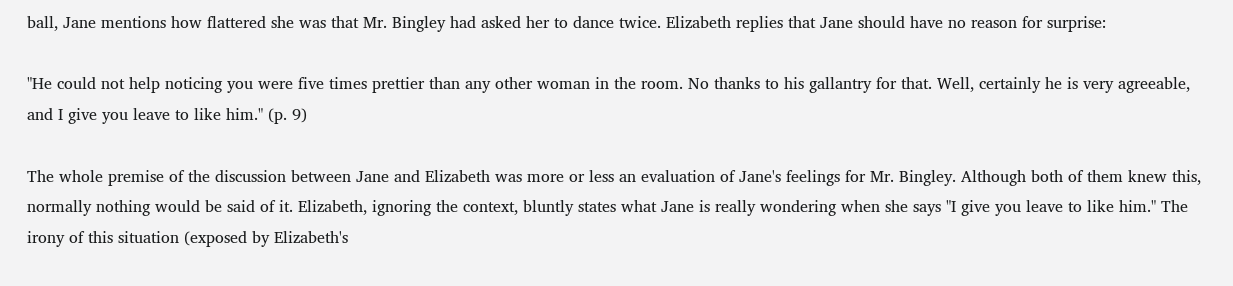ball, Jane mentions how flattered she was that Mr. Bingley had asked her to dance twice. Elizabeth replies that Jane should have no reason for surprise:

"He could not help noticing you were five times prettier than any other woman in the room. No thanks to his gallantry for that. Well, certainly he is very agreeable, and I give you leave to like him." (p. 9)

The whole premise of the discussion between Jane and Elizabeth was more or less an evaluation of Jane's feelings for Mr. Bingley. Although both of them knew this, normally nothing would be said of it. Elizabeth, ignoring the context, bluntly states what Jane is really wondering when she says "I give you leave to like him." The irony of this situation (exposed by Elizabeth's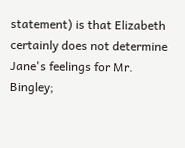statement) is that Elizabeth certainly does not determine Jane's feelings for Mr. Bingley;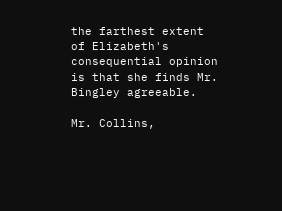the farthest extent of Elizabeth's consequential opinion is that she finds Mr. Bingley agreeable.

Mr. Collins,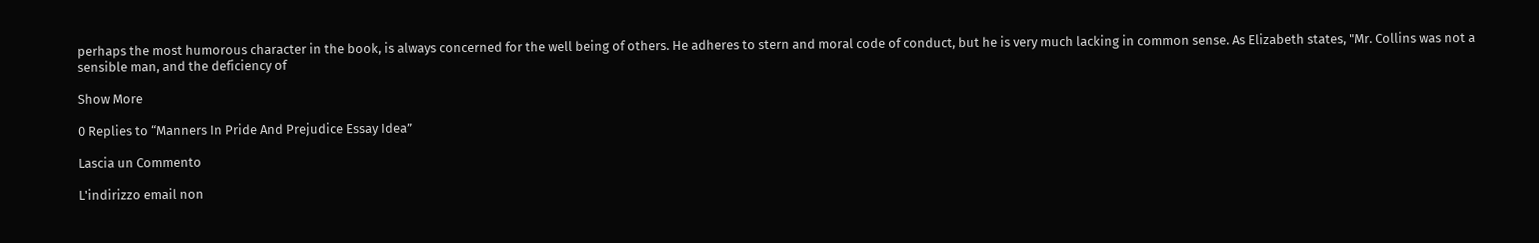perhaps the most humorous character in the book, is always concerned for the well being of others. He adheres to stern and moral code of conduct, but he is very much lacking in common sense. As Elizabeth states, "Mr. Collins was not a sensible man, and the deficiency of

Show More

0 Replies to “Manners In Pride And Prejudice Essay Idea”

Lascia un Commento

L'indirizzo email non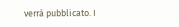verrà pubblicato. I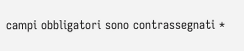campi obbligatori sono contrassegnati *